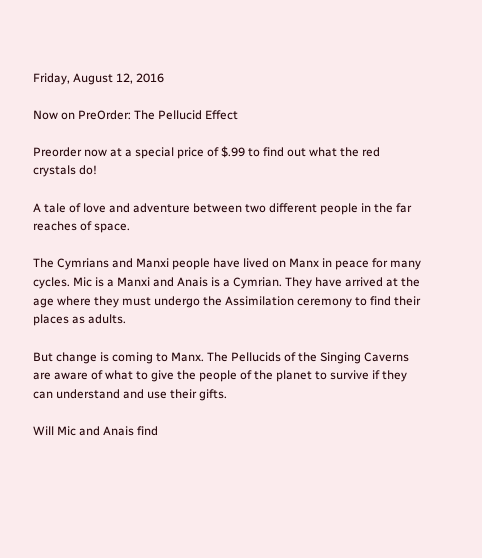Friday, August 12, 2016

Now on PreOrder: The Pellucid Effect

Preorder now at a special price of $.99 to find out what the red crystals do!

A tale of love and adventure between two different people in the far reaches of space.

The Cymrians and Manxi people have lived on Manx in peace for many cycles. Mic is a Manxi and Anais is a Cymrian. They have arrived at the age where they must undergo the Assimilation ceremony to find their places as adults.

But change is coming to Manx. The Pellucids of the Singing Caverns are aware of what to give the people of the planet to survive if they can understand and use their gifts.

Will Mic and Anais find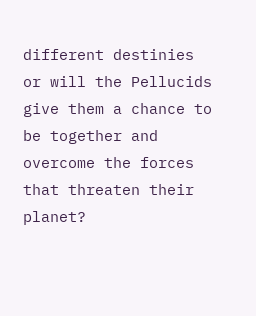different destinies or will the Pellucids give them a chance to be together and overcome the forces that threaten their planet?